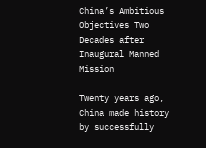China’s Ambitious Objectives Two Decades after Inaugural Manned Mission

Twenty years ago, China made history by successfully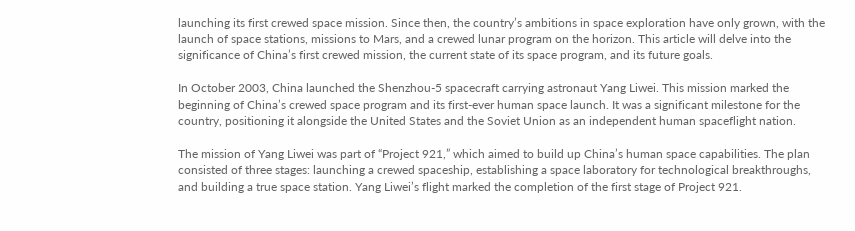launching its first crewed space mission. Since then, the country’s ambitions in space exploration have only grown, with the launch of space stations, missions to Mars, and a crewed lunar program on the horizon. This article will delve into the significance of China’s first crewed mission, the current state of its space program, and its future goals.

In October 2003, China launched the Shenzhou-5 spacecraft carrying astronaut Yang Liwei. This mission marked the beginning of China’s crewed space program and its first-ever human space launch. It was a significant milestone for the country, positioning it alongside the United States and the Soviet Union as an independent human spaceflight nation.

The mission of Yang Liwei was part of “Project 921,” which aimed to build up China’s human space capabilities. The plan consisted of three stages: launching a crewed spaceship, establishing a space laboratory for technological breakthroughs, and building a true space station. Yang Liwei’s flight marked the completion of the first stage of Project 921.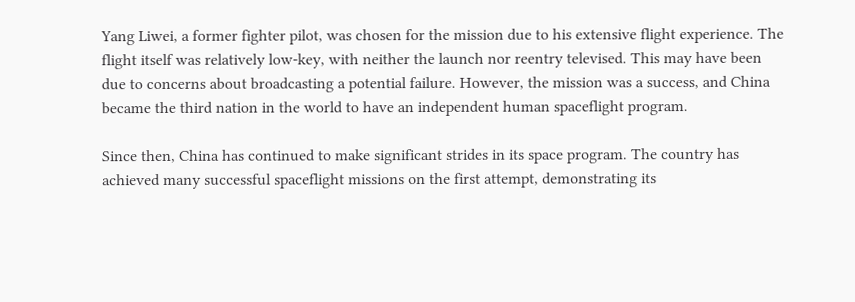Yang Liwei, a former fighter pilot, was chosen for the mission due to his extensive flight experience. The flight itself was relatively low-key, with neither the launch nor reentry televised. This may have been due to concerns about broadcasting a potential failure. However, the mission was a success, and China became the third nation in the world to have an independent human spaceflight program.

Since then, China has continued to make significant strides in its space program. The country has achieved many successful spaceflight missions on the first attempt, demonstrating its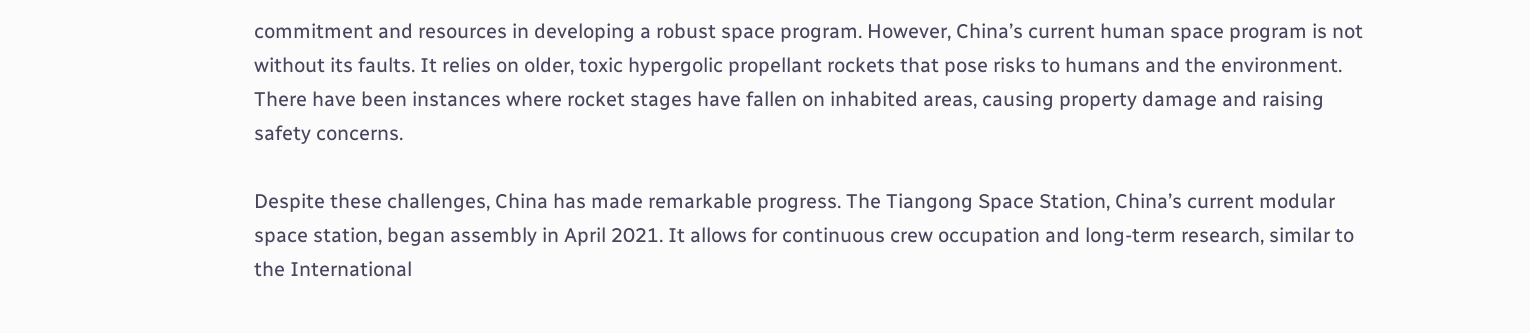commitment and resources in developing a robust space program. However, China’s current human space program is not without its faults. It relies on older, toxic hypergolic propellant rockets that pose risks to humans and the environment. There have been instances where rocket stages have fallen on inhabited areas, causing property damage and raising safety concerns.

Despite these challenges, China has made remarkable progress. The Tiangong Space Station, China’s current modular space station, began assembly in April 2021. It allows for continuous crew occupation and long-term research, similar to the International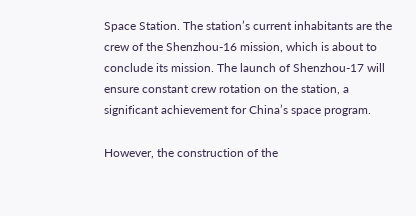Space Station. The station’s current inhabitants are the crew of the Shenzhou-16 mission, which is about to conclude its mission. The launch of Shenzhou-17 will ensure constant crew rotation on the station, a significant achievement for China’s space program.

However, the construction of the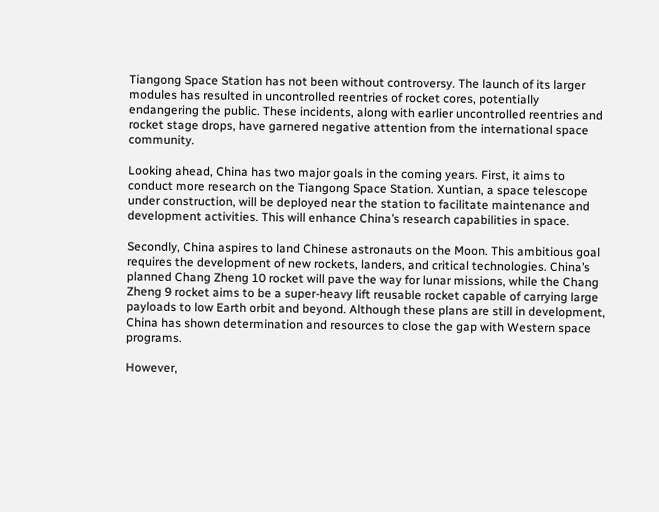Tiangong Space Station has not been without controversy. The launch of its larger modules has resulted in uncontrolled reentries of rocket cores, potentially endangering the public. These incidents, along with earlier uncontrolled reentries and rocket stage drops, have garnered negative attention from the international space community.

Looking ahead, China has two major goals in the coming years. First, it aims to conduct more research on the Tiangong Space Station. Xuntian, a space telescope under construction, will be deployed near the station to facilitate maintenance and development activities. This will enhance China’s research capabilities in space.

Secondly, China aspires to land Chinese astronauts on the Moon. This ambitious goal requires the development of new rockets, landers, and critical technologies. China’s planned Chang Zheng 10 rocket will pave the way for lunar missions, while the Chang Zheng 9 rocket aims to be a super-heavy lift reusable rocket capable of carrying large payloads to low Earth orbit and beyond. Although these plans are still in development, China has shown determination and resources to close the gap with Western space programs.

However,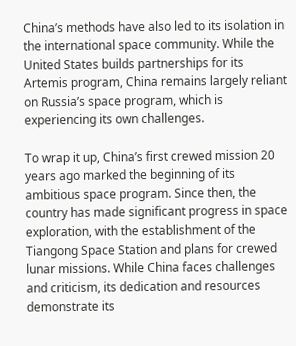China’s methods have also led to its isolation in the international space community. While the United States builds partnerships for its Artemis program, China remains largely reliant on Russia’s space program, which is experiencing its own challenges.

To wrap it up, China’s first crewed mission 20 years ago marked the beginning of its ambitious space program. Since then, the country has made significant progress in space exploration, with the establishment of the Tiangong Space Station and plans for crewed lunar missions. While China faces challenges and criticism, its dedication and resources demonstrate its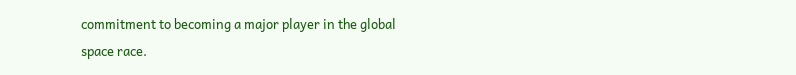commitment to becoming a major player in the global space race.